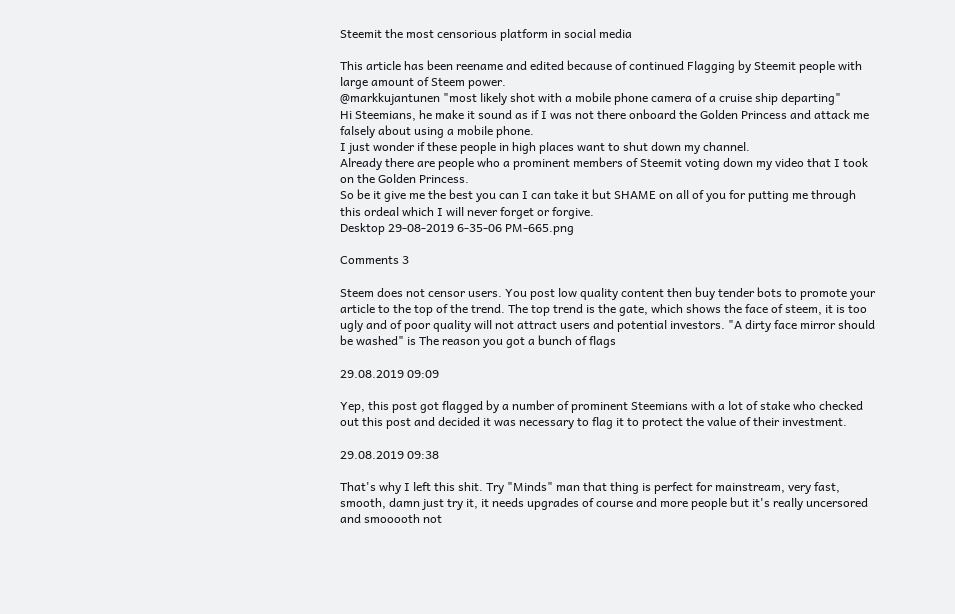Steemit the most censorious platform in social media

This article has been reename and edited because of continued Flagging by Steemit people with large amount of Steem power.
@markkujantunen "most likely shot with a mobile phone camera of a cruise ship departing"
Hi Steemians, he make it sound as if I was not there onboard the Golden Princess and attack me falsely about using a mobile phone.
I just wonder if these people in high places want to shut down my channel.
Already there are people who a prominent members of Steemit voting down my video that I took on the Golden Princess.
So be it give me the best you can I can take it but SHAME on all of you for putting me through this ordeal which I will never forget or forgive.
Desktop 29-08-2019 6-35-06 PM-665.png

Comments 3

Steem does not censor users. You post low quality content then buy tender bots to promote your article to the top of the trend. The top trend is the gate, which shows the face of steem, it is too ugly and of poor quality will not attract users and potential investors. "A dirty face mirror should be washed" is The reason you got a bunch of flags

29.08.2019 09:09

Yep, this post got flagged by a number of prominent Steemians with a lot of stake who checked out this post and decided it was necessary to flag it to protect the value of their investment.

29.08.2019 09:38

That's why I left this shit. Try "Minds" man that thing is perfect for mainstream, very fast, smooth, damn just try it, it needs upgrades of course and more people but it's really uncersored and smooooth not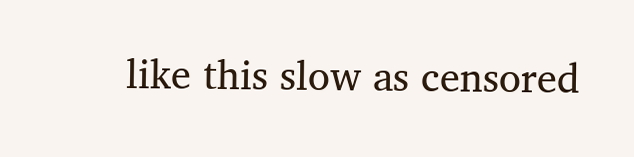like this slow as censored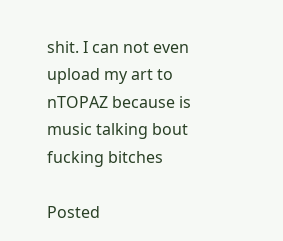shit. I can not even upload my art to nTOPAZ because is music talking bout fucking bitches

Posted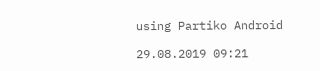using Partiko Android

29.08.2019 09:21